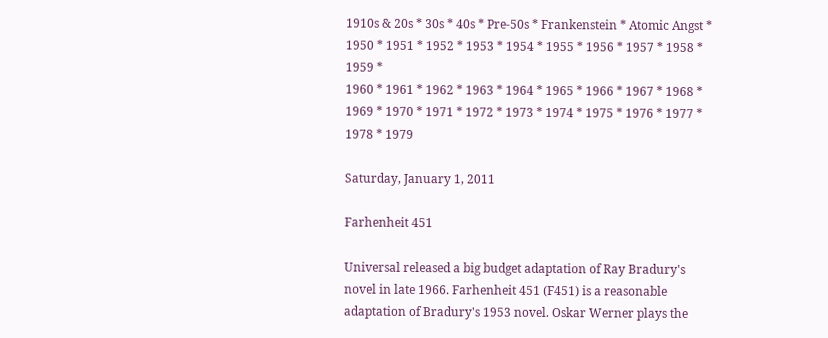1910s & 20s * 30s * 40s * Pre-50s * Frankenstein * Atomic Angst * 1950 * 1951 * 1952 * 1953 * 1954 * 1955 * 1956 * 1957 * 1958 * 1959 *
1960 * 1961 * 1962 * 1963 * 1964 * 1965 * 1966 * 1967 * 1968 * 1969 * 1970 * 1971 * 1972 * 1973 * 1974 * 1975 * 1976 * 1977 * 1978 * 1979

Saturday, January 1, 2011

Farhenheit 451

Universal released a big budget adaptation of Ray Bradury's novel in late 1966. Farhenheit 451 (F451) is a reasonable adaptation of Bradury's 1953 novel. Oskar Werner plays the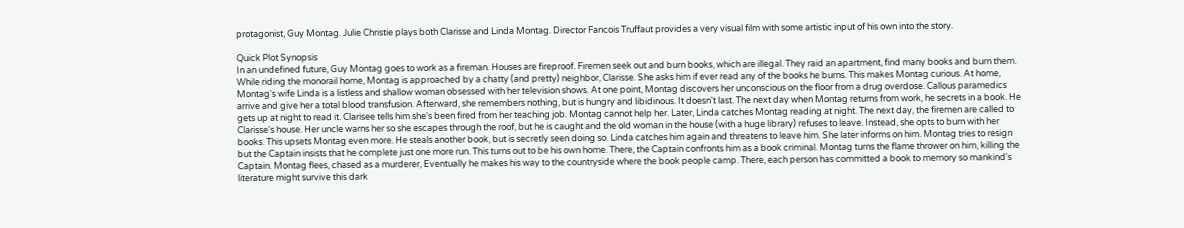protagonist, Guy Montag. Julie Christie plays both Clarisse and Linda Montag. Director Fancois Truffaut provides a very visual film with some artistic input of his own into the story.

Quick Plot Synopsis
In an undefined future, Guy Montag goes to work as a fireman. Houses are fireproof. Firemen seek out and burn books, which are illegal. They raid an apartment, find many books and burn them. While riding the monorail home, Montag is approached by a chatty (and pretty) neighbor, Clarisse. She asks him if ever read any of the books he burns. This makes Montag curious. At home, Montag's wife Linda is a listless and shallow woman obsessed with her television shows. At one point, Montag discovers her unconscious on the floor from a drug overdose. Callous paramedics arrive and give her a total blood transfusion. Afterward, she remembers nothing, but is hungry and libidinous. It doesn't last. The next day when Montag returns from work, he secrets in a book. He gets up at night to read it. Clarisee tells him she's been fired from her teaching job. Montag cannot help her. Later, Linda catches Montag reading at night. The next day, the firemen are called to Clarisse's house. Her uncle warns her so she escapes through the roof, but he is caught and the old woman in the house (with a huge library) refuses to leave. Instead, she opts to burn with her books. This upsets Montag even more. He steals another book, but is secretly seen doing so. Linda catches him again and threatens to leave him. She later informs on him. Montag tries to resign but the Captain insists that he complete just one more run. This turns out to be his own home. There, the Captain confronts him as a book criminal. Montag turns the flame thrower on him, killing the Captain. Montag flees, chased as a murderer, Eventually he makes his way to the countryside where the book people camp. There, each person has committed a book to memory so mankind's literature might survive this dark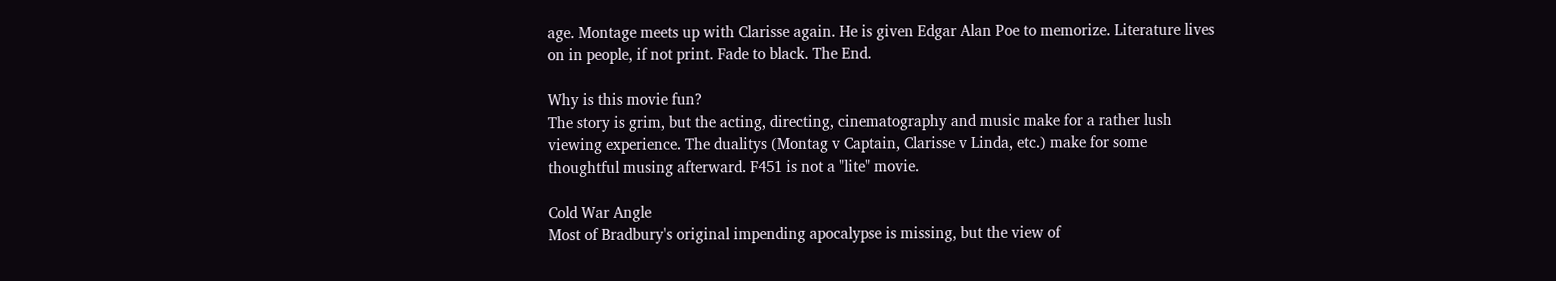age. Montage meets up with Clarisse again. He is given Edgar Alan Poe to memorize. Literature lives on in people, if not print. Fade to black. The End.

Why is this movie fun?
The story is grim, but the acting, directing, cinematography and music make for a rather lush viewing experience. The dualitys (Montag v Captain, Clarisse v Linda, etc.) make for some thoughtful musing afterward. F451 is not a "lite" movie.

Cold War Angle
Most of Bradbury's original impending apocalypse is missing, but the view of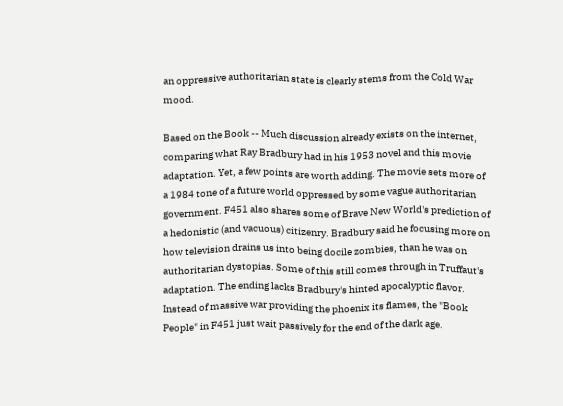an oppressive authoritarian state is clearly stems from the Cold War mood.

Based on the Book -- Much discussion already exists on the internet, comparing what Ray Bradbury had in his 1953 novel and this movie adaptation. Yet, a few points are worth adding. The movie sets more of a 1984 tone of a future world oppressed by some vague authoritarian government. F451 also shares some of Brave New World's prediction of a hedonistic (and vacuous) citizenry. Bradbury said he focusing more on how television drains us into being docile zombies, than he was on authoritarian dystopias. Some of this still comes through in Truffaut's adaptation. The ending lacks Bradbury's hinted apocalyptic flavor. Instead of massive war providing the phoenix its flames, the "Book People" in F451 just wait passively for the end of the dark age.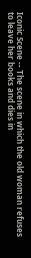Iconic Scene -- The scene in which the old woman refuses to leave her books and dies in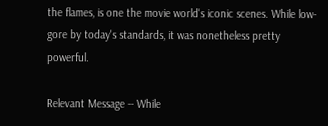the flames, is one the movie world's iconic scenes. While low-gore by today's standards, it was nonetheless pretty powerful.

Relevant Message -- While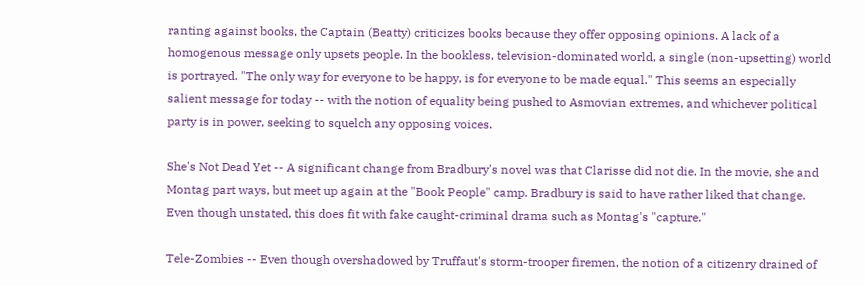ranting against books, the Captain (Beatty) criticizes books because they offer opposing opinions. A lack of a homogenous message only upsets people. In the bookless, television-dominated world, a single (non-upsetting) world is portrayed. "The only way for everyone to be happy, is for everyone to be made equal." This seems an especially salient message for today -- with the notion of equality being pushed to Asmovian extremes, and whichever political party is in power, seeking to squelch any opposing voices.

She's Not Dead Yet -- A significant change from Bradbury's novel was that Clarisse did not die. In the movie, she and Montag part ways, but meet up again at the "Book People" camp. Bradbury is said to have rather liked that change. Even though unstated, this does fit with fake caught-criminal drama such as Montag's "capture."

Tele-Zombies -- Even though overshadowed by Truffaut's storm-trooper firemen, the notion of a citizenry drained of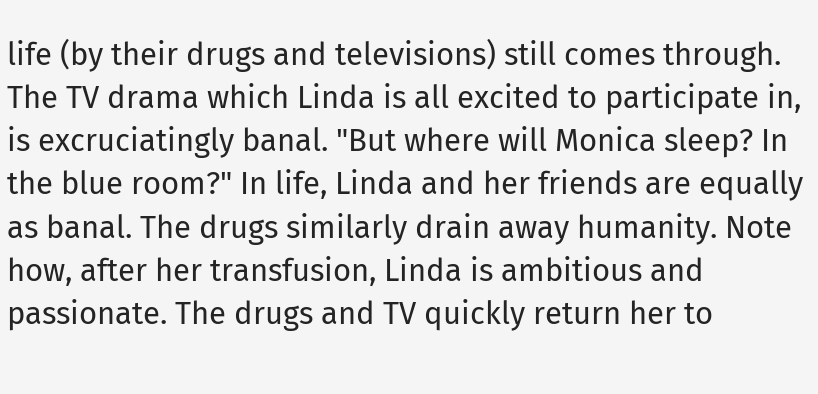life (by their drugs and televisions) still comes through. The TV drama which Linda is all excited to participate in, is excruciatingly banal. "But where will Monica sleep? In the blue room?" In life, Linda and her friends are equally as banal. The drugs similarly drain away humanity. Note how, after her transfusion, Linda is ambitious and passionate. The drugs and TV quickly return her to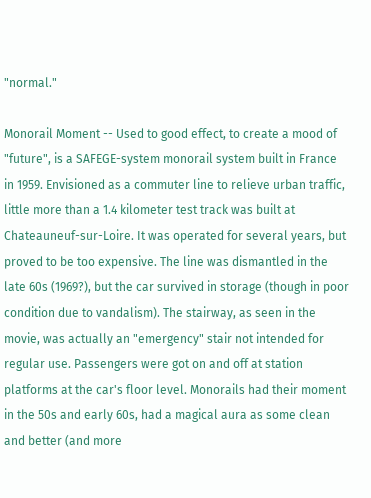"normal."

Monorail Moment -- Used to good effect, to create a mood of "future", is a SAFEGE-system monorail system built in France in 1959. Envisioned as a commuter line to relieve urban traffic, little more than a 1.4 kilometer test track was built at Chateauneuf-sur-Loire. It was operated for several years, but proved to be too expensive. The line was dismantled in the late 60s (1969?), but the car survived in storage (though in poor condition due to vandalism). The stairway, as seen in the movie, was actually an "emergency" stair not intended for regular use. Passengers were got on and off at station platforms at the car's floor level. Monorails had their moment in the 50s and early 60s, had a magical aura as some clean and better (and more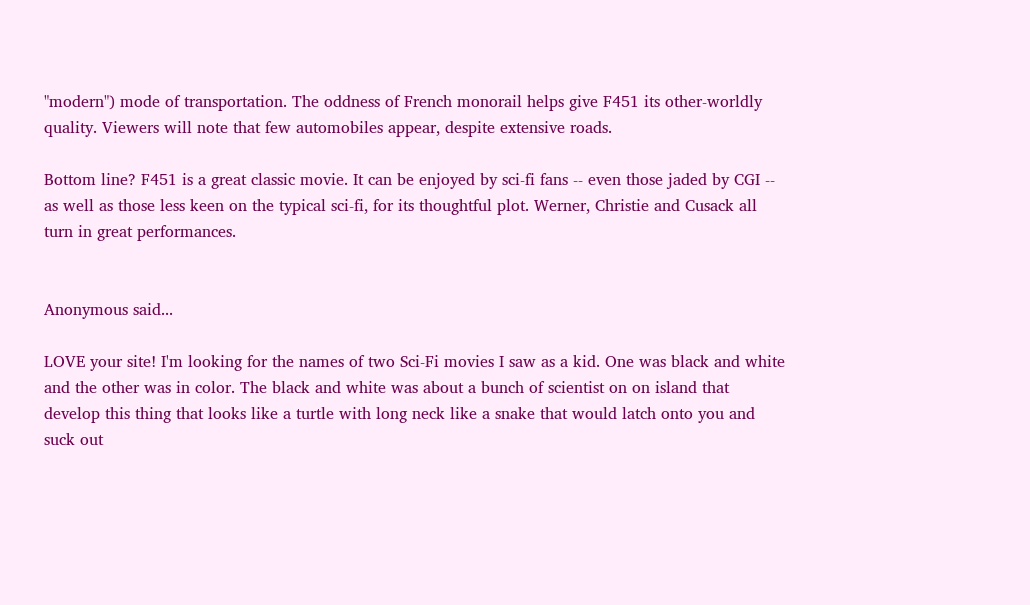"modern") mode of transportation. The oddness of French monorail helps give F451 its other-worldly quality. Viewers will note that few automobiles appear, despite extensive roads.

Bottom line? F451 is a great classic movie. It can be enjoyed by sci-fi fans -- even those jaded by CGI -- as well as those less keen on the typical sci-fi, for its thoughtful plot. Werner, Christie and Cusack all turn in great performances.


Anonymous said...

LOVE your site! I'm looking for the names of two Sci-Fi movies I saw as a kid. One was black and white and the other was in color. The black and white was about a bunch of scientist on on island that develop this thing that looks like a turtle with long neck like a snake that would latch onto you and suck out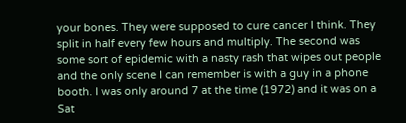your bones. They were supposed to cure cancer I think. They split in half every few hours and multiply. The second was some sort of epidemic with a nasty rash that wipes out people and the only scene I can remember is with a guy in a phone booth. I was only around 7 at the time (1972) and it was on a Sat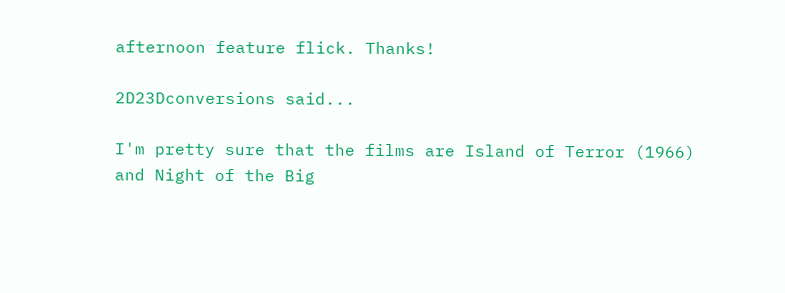afternoon feature flick. Thanks!

2D23Dconversions said...

I'm pretty sure that the films are Island of Terror (1966) and Night of the Big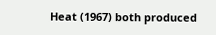Heat (1967) both produced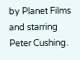by Planet Films and starring Peter Cushing.